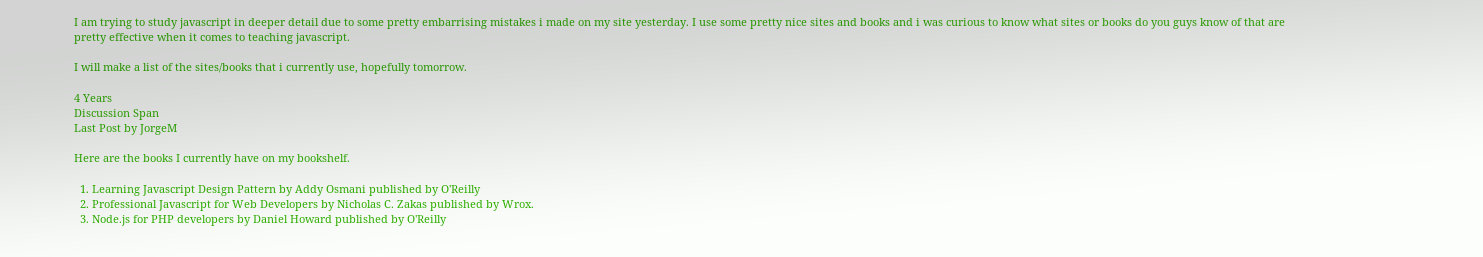I am trying to study javascript in deeper detail due to some pretty embarrising mistakes i made on my site yesterday. I use some pretty nice sites and books and i was curious to know what sites or books do you guys know of that are pretty effective when it comes to teaching javascript.

I will make a list of the sites/books that i currently use, hopefully tomorrow.

4 Years
Discussion Span
Last Post by JorgeM

Here are the books I currently have on my bookshelf.

  1. Learning Javascript Design Pattern by Addy Osmani published by O'Reilly
  2. Professional Javascript for Web Developers by Nicholas C. Zakas published by Wrox.
  3. Node.js for PHP developers by Daniel Howard published by O'Reilly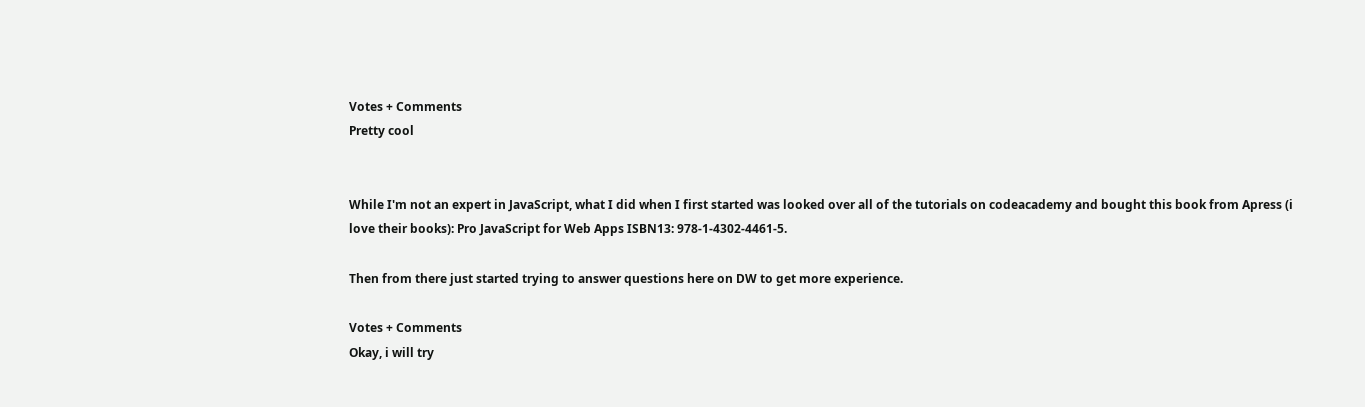Votes + Comments
Pretty cool


While I'm not an expert in JavaScript, what I did when I first started was looked over all of the tutorials on codeacademy and bought this book from Apress (i love their books): Pro JavaScript for Web Apps ISBN13: 978-1-4302-4461-5.

Then from there just started trying to answer questions here on DW to get more experience.

Votes + Comments
Okay, i will try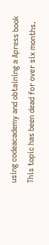using codeacademy and obtaining a Apress book
This topic has been dead for over six months.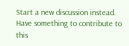Start a new discussion instead.
Have something to contribute to this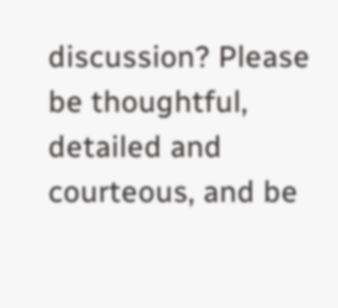discussion? Please be thoughtful, detailed and courteous, and be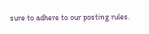sure to adhere to our posting rules.